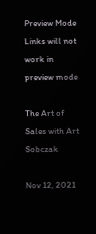Preview Mode Links will not work in preview mode

The Art of Sales with Art Sobczak

Nov 12, 2021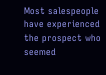Most salespeople have experienced the prospect who seemed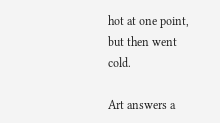hot at one point, but then went cold.

Art answers a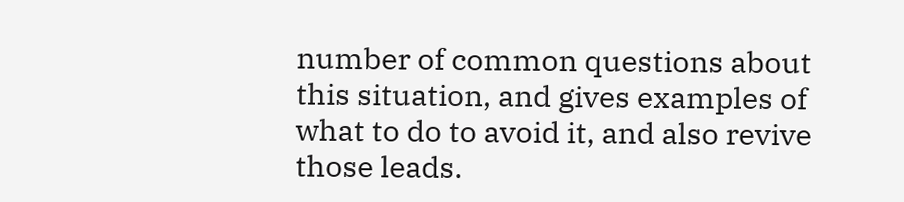number of common questions about this situation, and gives examples of what to do to avoid it, and also revive those leads.